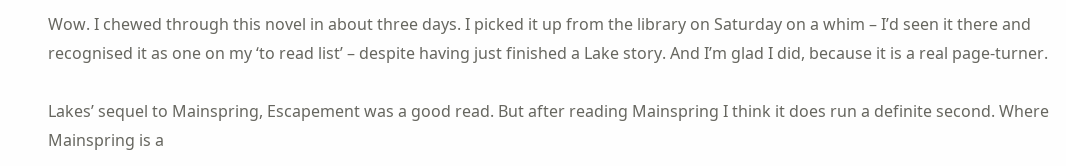Wow. I chewed through this novel in about three days. I picked it up from the library on Saturday on a whim – I’d seen it there and recognised it as one on my ‘to read list’ – despite having just finished a Lake story. And I’m glad I did, because it is a real page-turner.

Lakes’ sequel to Mainspring, Escapement was a good read. But after reading Mainspring I think it does run a definite second. Where Mainspring is a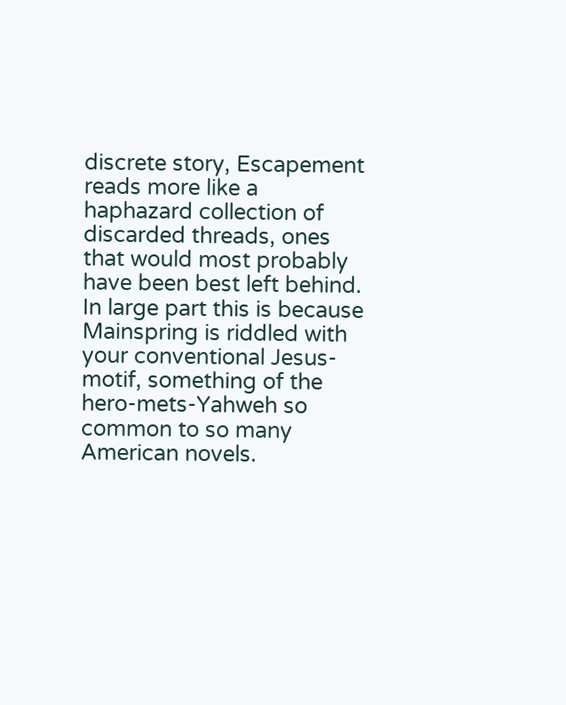discrete story, Escapement reads more like a haphazard collection of discarded threads, ones that would most probably have been best left behind. In large part this is because Mainspring is riddled with your conventional Jesus-motif, something of the hero-mets-Yahweh so common to so many American novels.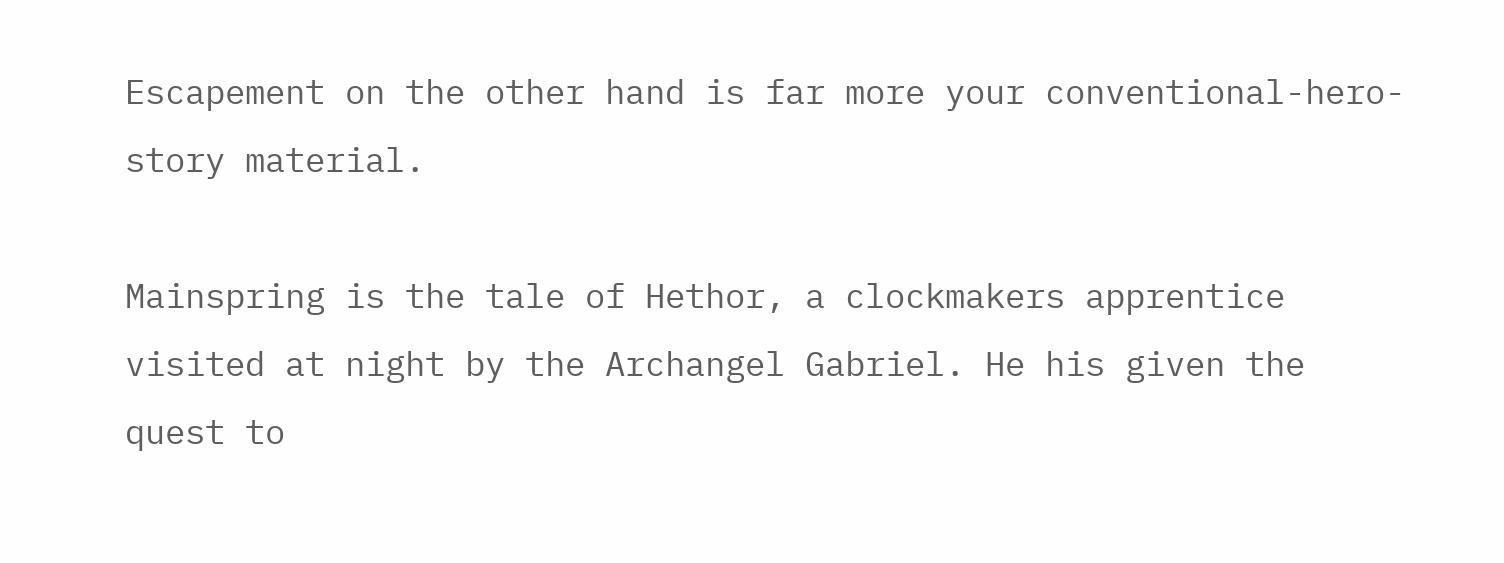Escapement on the other hand is far more your conventional-hero-story material.

Mainspring is the tale of Hethor, a clockmakers apprentice visited at night by the Archangel Gabriel. He his given the quest to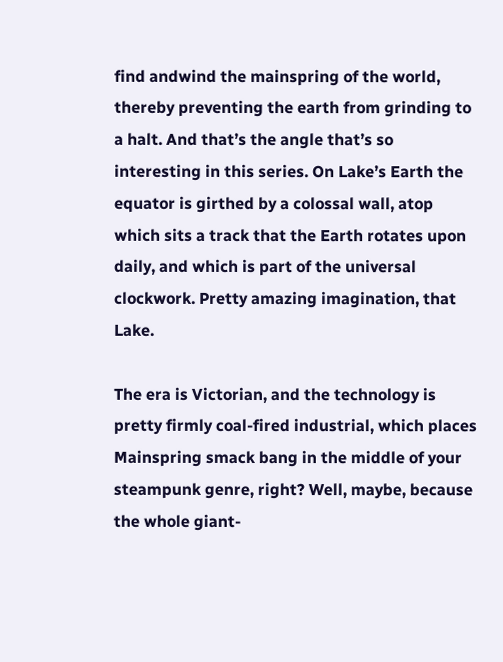find andwind the mainspring of the world, thereby preventing the earth from grinding to a halt. And that’s the angle that’s so interesting in this series. On Lake’s Earth the equator is girthed by a colossal wall, atop which sits a track that the Earth rotates upon daily, and which is part of the universal clockwork. Pretty amazing imagination, that Lake.

The era is Victorian, and the technology is pretty firmly coal-fired industrial, which places Mainspring smack bang in the middle of your steampunk genre, right? Well, maybe, because the whole giant-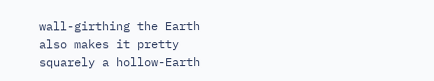wall-girthing the Earth also makes it pretty squarely a hollow-Earth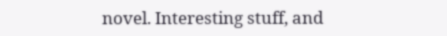novel. Interesting stuff, and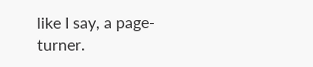like I say, a page-turner.